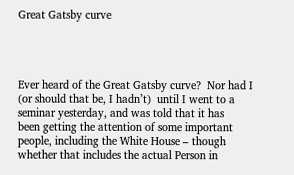Great Gatsby curve




Ever heard of the Great Gatsby curve?  Nor had I (or should that be, I hadn’t)  until I went to a seminar yesterday, and was told that it has             been getting the attention of some important people, including the White House – though whether that includes the actual Person in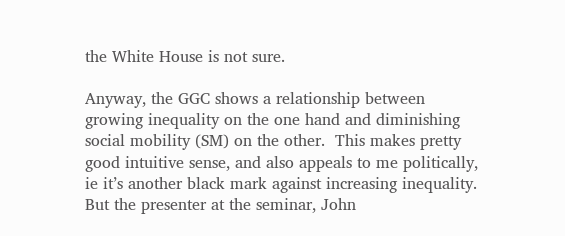the White House is not sure.

Anyway, the GGC shows a relationship between growing inequality on the one hand and diminishing social mobility (SM) on the other.  This makes pretty good intuitive sense, and also appeals to me politically, ie it’s another black mark against increasing inequality.  But the presenter at the seminar, John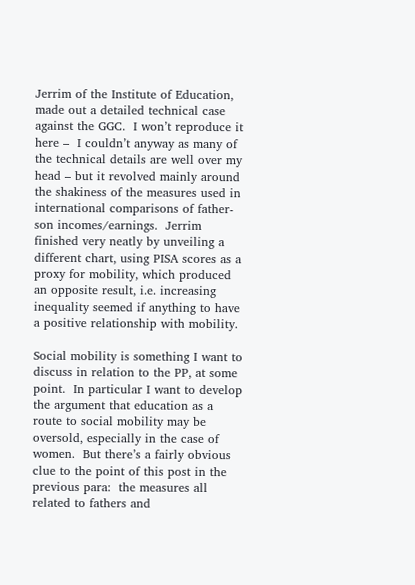Jerrim of the Institute of Education, made out a detailed technical case against the GGC.  I won’t reproduce it here –  I couldn’t anyway as many of the technical details are well over my head – but it revolved mainly around the shakiness of the measures used in international comparisons of father-son incomes/earnings.  Jerrim finished very neatly by unveiling a different chart, using PISA scores as a proxy for mobility, which produced an opposite result, i.e. increasing inequality seemed if anything to have a positive relationship with mobility.

Social mobility is something I want to discuss in relation to the PP, at some point.  In particular I want to develop the argument that education as a route to social mobility may be oversold, especially in the case of women.  But there’s a fairly obvious clue to the point of this post in the previous para:  the measures all related to fathers and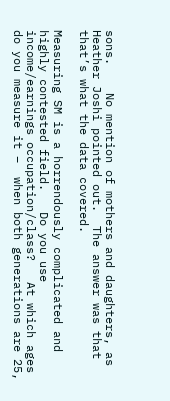sons.    No mention of mothers and daughters, as Heather Joshi pointed out.  The answer was that that’s what the data covered.

Measuring SM is a horrendously complicated and highly contested field.   Do you use income/earnings occupation/class?   At which ages do you measure it –  when both generations are 25,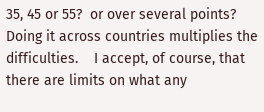35, 45 or 55?  or over several points?   Doing it across countries multiplies the difficulties.    I accept, of course, that there are limits on what any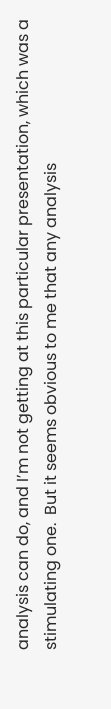analysis can do, and I’m not getting at this particular presentation, which was a stimulating one.  But it seems obvious to me that any analysis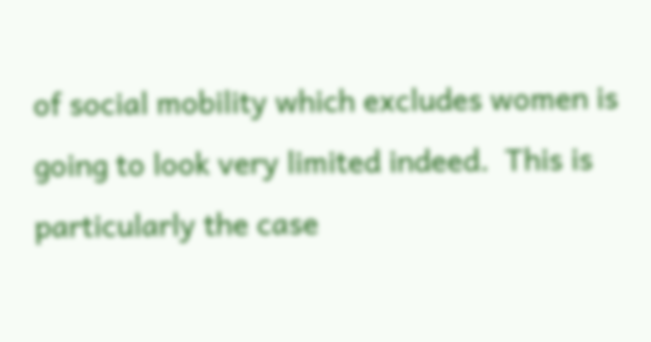of social mobility which excludes women is going to look very limited indeed.  This is particularly the case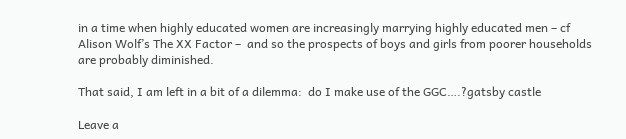in a time when highly educated women are increasingly marrying highly educated men – cf Alison Wolf’s The XX Factor –  and so the prospects of boys and girls from poorer households are probably diminished.

That said, I am left in a bit of a dilemma:  do I make use of the GGC….?gatsby castle

Leave a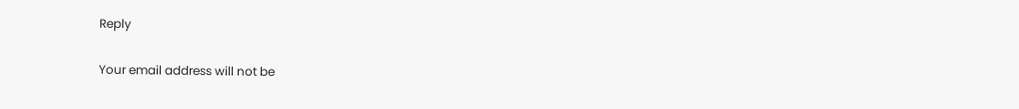Reply

Your email address will not be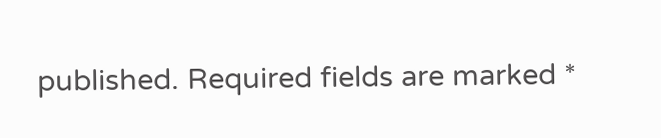published. Required fields are marked *